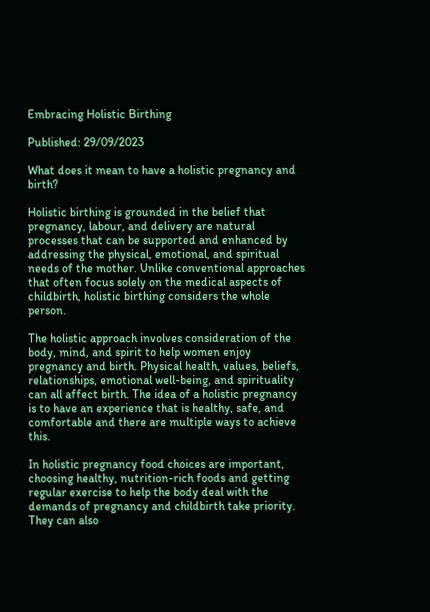Embracing Holistic Birthing

Published: 29/09/2023

What does it mean to have a holistic pregnancy and birth?

Holistic birthing is grounded in the belief that pregnancy, labour, and delivery are natural processes that can be supported and enhanced by addressing the physical, emotional, and spiritual needs of the mother. Unlike conventional approaches that often focus solely on the medical aspects of childbirth, holistic birthing considers the whole person.

The holistic approach involves consideration of the body, mind, and spirit to help women enjoy pregnancy and birth. Physical health, values, beliefs, relationships, emotional well-being, and spirituality can all affect birth. The idea of a holistic pregnancy is to have an experience that is healthy, safe, and comfortable and there are multiple ways to achieve this.

In holistic pregnancy food choices are important, choosing healthy, nutrition-rich foods and getting regular exercise to help the body deal with the demands of pregnancy and childbirth take priority. They can also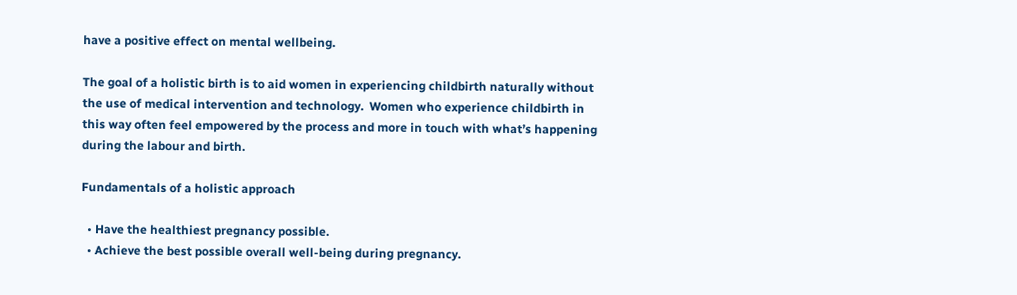have a positive effect on mental wellbeing.

The goal of a holistic birth is to aid women in experiencing childbirth naturally without the use of medical intervention and technology.  Women who experience childbirth in this way often feel empowered by the process and more in touch with what’s happening during the labour and birth.

Fundamentals of a holistic approach

  • Have the healthiest pregnancy possible.
  • Achieve the best possible overall well-being during pregnancy.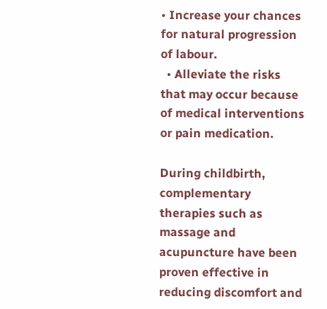• Increase your chances for natural progression of labour.
  • Alleviate the risks that may occur because of medical interventions or pain medication.

During childbirth, complementary therapies such as massage and acupuncture have been proven effective in reducing discomfort and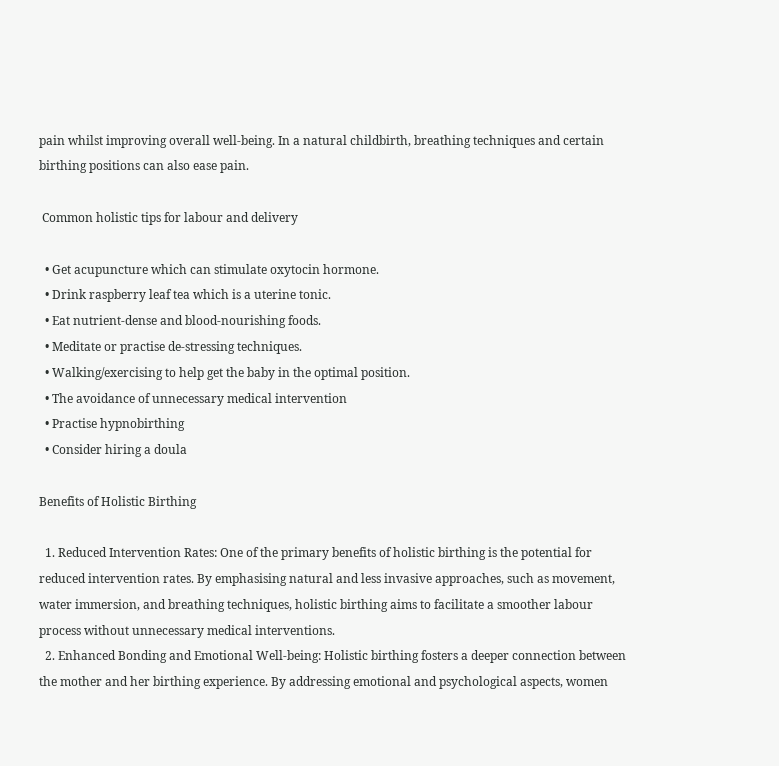pain whilst improving overall well-being. In a natural childbirth, breathing techniques and certain birthing positions can also ease pain.

 Common holistic tips for labour and delivery

  • Get acupuncture which can stimulate oxytocin hormone.
  • Drink raspberry leaf tea which is a uterine tonic.
  • Eat nutrient-dense and blood-nourishing foods.
  • Meditate or practise de-stressing techniques.
  • Walking/exercising to help get the baby in the optimal position.
  • The avoidance of unnecessary medical intervention
  • Practise hypnobirthing
  • Consider hiring a doula

Benefits of Holistic Birthing

  1. Reduced Intervention Rates: One of the primary benefits of holistic birthing is the potential for reduced intervention rates. By emphasising natural and less invasive approaches, such as movement, water immersion, and breathing techniques, holistic birthing aims to facilitate a smoother labour process without unnecessary medical interventions.
  2. Enhanced Bonding and Emotional Well-being: Holistic birthing fosters a deeper connection between the mother and her birthing experience. By addressing emotional and psychological aspects, women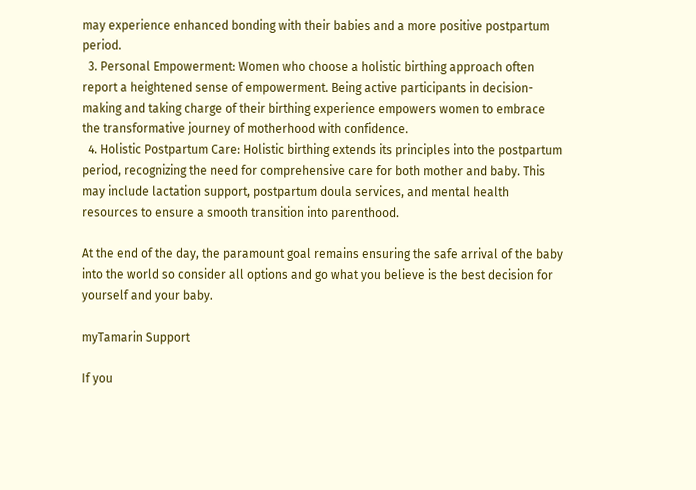may experience enhanced bonding with their babies and a more positive postpartum period.
  3. Personal Empowerment: Women who choose a holistic birthing approach often report a heightened sense of empowerment. Being active participants in decision-making and taking charge of their birthing experience empowers women to embrace the transformative journey of motherhood with confidence.
  4. Holistic Postpartum Care: Holistic birthing extends its principles into the postpartum period, recognizing the need for comprehensive care for both mother and baby. This may include lactation support, postpartum doula services, and mental health resources to ensure a smooth transition into parenthood.

At the end of the day, the paramount goal remains ensuring the safe arrival of the baby into the world so consider all options and go what you believe is the best decision for yourself and your baby.

myTamarin Support

If you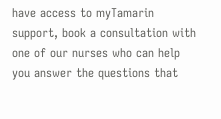have access to myTamarin support, book a consultation with one of our nurses who can help you answer the questions that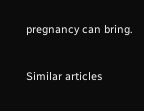pregnancy can bring.

Similar articles